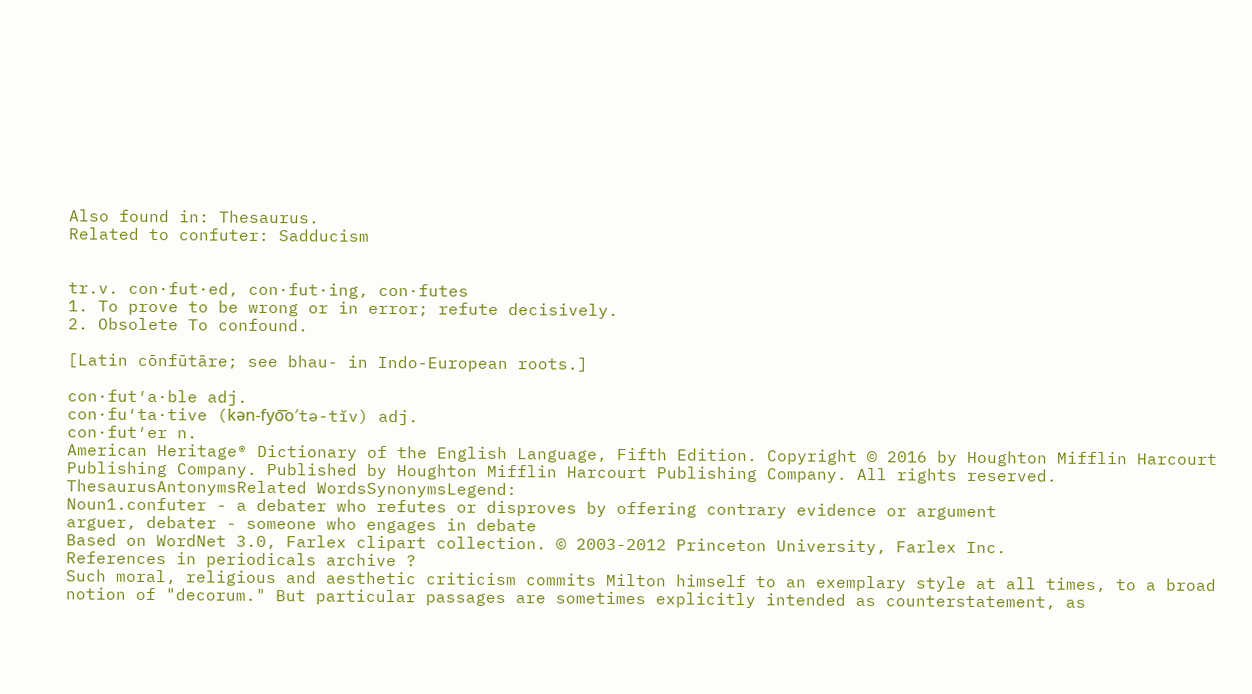Also found in: Thesaurus.
Related to confuter: Sadducism


tr.v. con·fut·ed, con·fut·ing, con·futes
1. To prove to be wrong or in error; refute decisively.
2. Obsolete To confound.

[Latin cōnfūtāre; see bhau- in Indo-European roots.]

con·fut′a·ble adj.
con·fu′ta·tive (kən-fyo͞o′tə-tĭv) adj.
con·fut′er n.
American Heritage® Dictionary of the English Language, Fifth Edition. Copyright © 2016 by Houghton Mifflin Harcourt Publishing Company. Published by Houghton Mifflin Harcourt Publishing Company. All rights reserved.
ThesaurusAntonymsRelated WordsSynonymsLegend:
Noun1.confuter - a debater who refutes or disproves by offering contrary evidence or argument
arguer, debater - someone who engages in debate
Based on WordNet 3.0, Farlex clipart collection. © 2003-2012 Princeton University, Farlex Inc.
References in periodicals archive ?
Such moral, religious and aesthetic criticism commits Milton himself to an exemplary style at all times, to a broad notion of "decorum." But particular passages are sometimes explicitly intended as counterstatement, as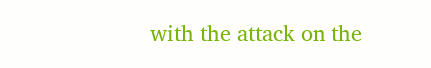with the attack on the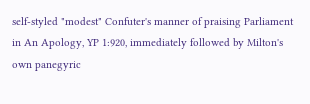self-styled "modest" Confuter's manner of praising Parliament in An Apology, YP 1:920, immediately followed by Milton's own panegyric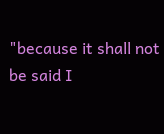"because it shall not be said I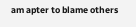am apter to blame others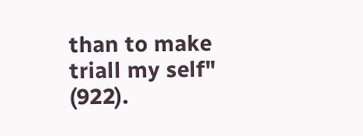than to make triall my self" (922).